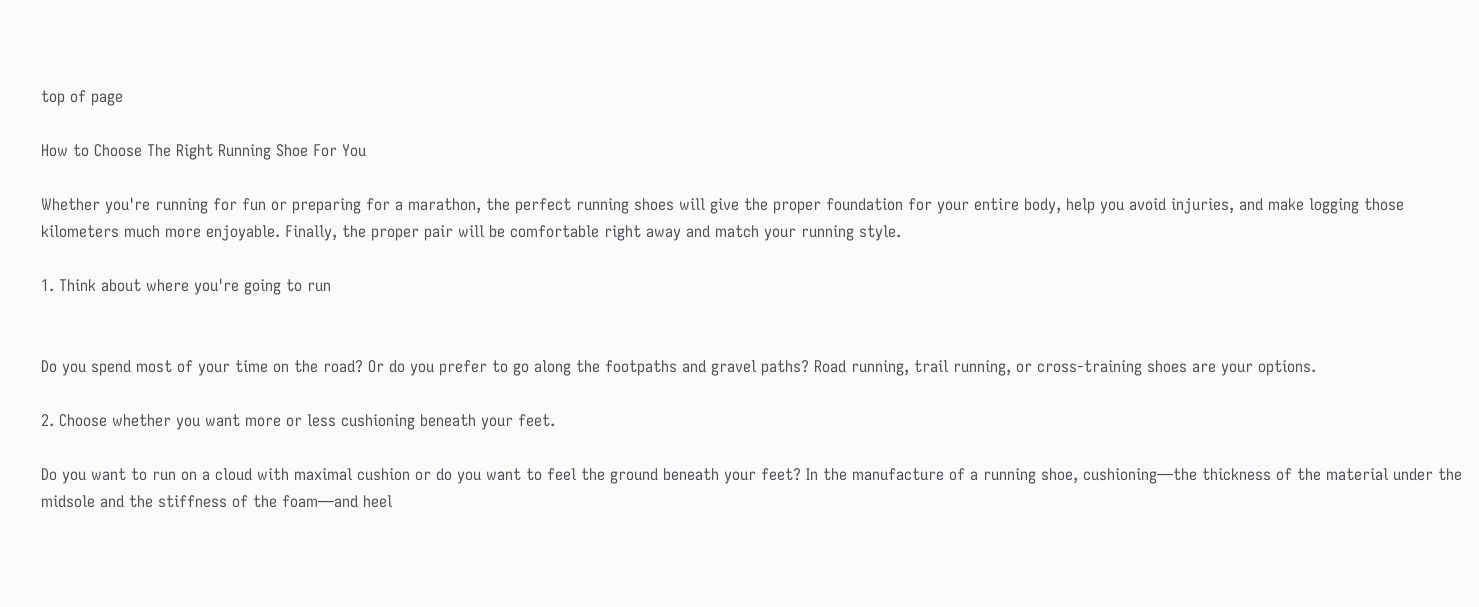top of page

How to Choose The Right Running Shoe For You

Whether you're running for fun or preparing for a marathon, the perfect running shoes will give the proper foundation for your entire body, help you avoid injuries, and make logging those kilometers much more enjoyable. Finally, the proper pair will be comfortable right away and match your running style.

1. Think about where you're going to run


Do you spend most of your time on the road? Or do you prefer to go along the footpaths and gravel paths? Road running, trail running, or cross-training shoes are your options.

2. Choose whether you want more or less cushioning beneath your feet.

Do you want to run on a cloud with maximal cushion or do you want to feel the ground beneath your feet? In the manufacture of a running shoe, cushioning—the thickness of the material under the midsole and the stiffness of the foam—and heel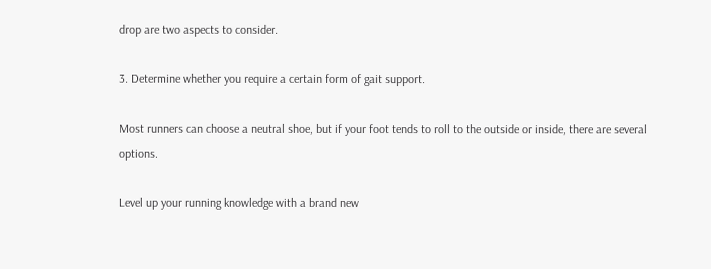drop are two aspects to consider.

3. Determine whether you require a certain form of gait support.

Most runners can choose a neutral shoe, but if your foot tends to roll to the outside or inside, there are several options.

Level up your running knowledge with a brand new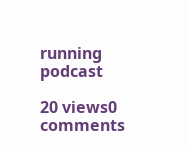running podcast

20 views0 comments